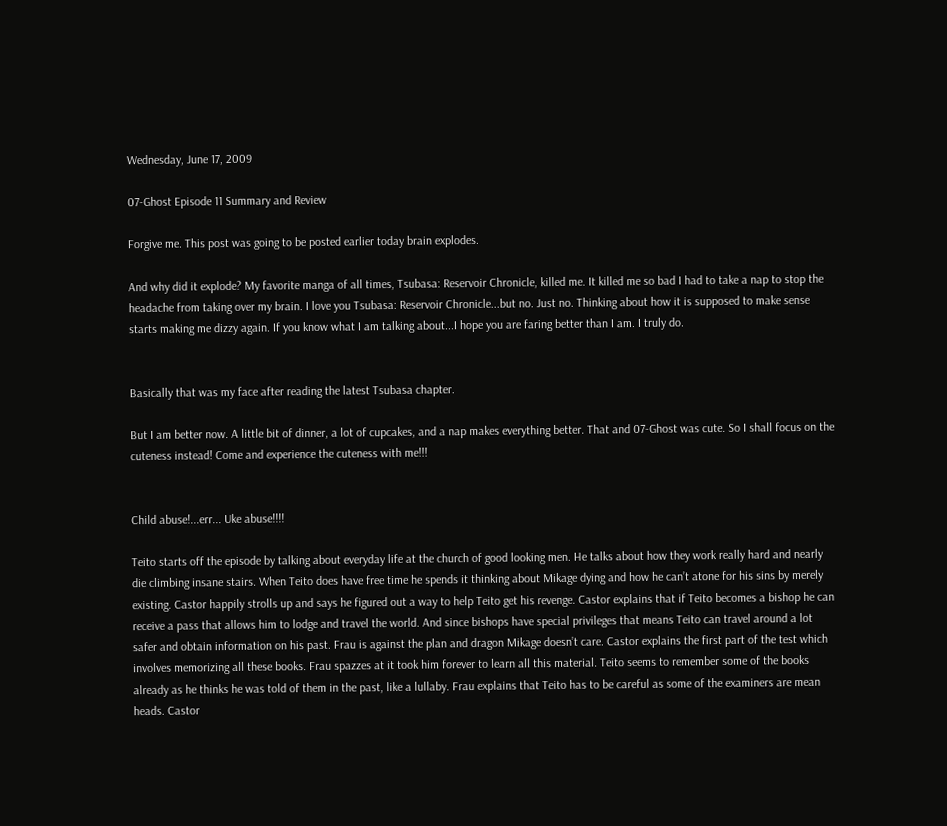Wednesday, June 17, 2009

07-Ghost Episode 11 Summary and Review

Forgive me. This post was going to be posted earlier today brain explodes.

And why did it explode? My favorite manga of all times, Tsubasa: Reservoir Chronicle, killed me. It killed me so bad I had to take a nap to stop the headache from taking over my brain. I love you Tsubasa: Reservoir Chronicle...but no. Just no. Thinking about how it is supposed to make sense starts making me dizzy again. If you know what I am talking about...I hope you are faring better than I am. I truly do.


Basically that was my face after reading the latest Tsubasa chapter.

But I am better now. A little bit of dinner, a lot of cupcakes, and a nap makes everything better. That and 07-Ghost was cute. So I shall focus on the cuteness instead! Come and experience the cuteness with me!!!


Child abuse!...err... Uke abuse!!!!

Teito starts off the episode by talking about everyday life at the church of good looking men. He talks about how they work really hard and nearly die climbing insane stairs. When Teito does have free time he spends it thinking about Mikage dying and how he can’t atone for his sins by merely existing. Castor happily strolls up and says he figured out a way to help Teito get his revenge. Castor explains that if Teito becomes a bishop he can receive a pass that allows him to lodge and travel the world. And since bishops have special privileges that means Teito can travel around a lot safer and obtain information on his past. Frau is against the plan and dragon Mikage doesn’t care. Castor explains the first part of the test which involves memorizing all these books. Frau spazzes at it took him forever to learn all this material. Teito seems to remember some of the books already as he thinks he was told of them in the past, like a lullaby. Frau explains that Teito has to be careful as some of the examiners are mean heads. Castor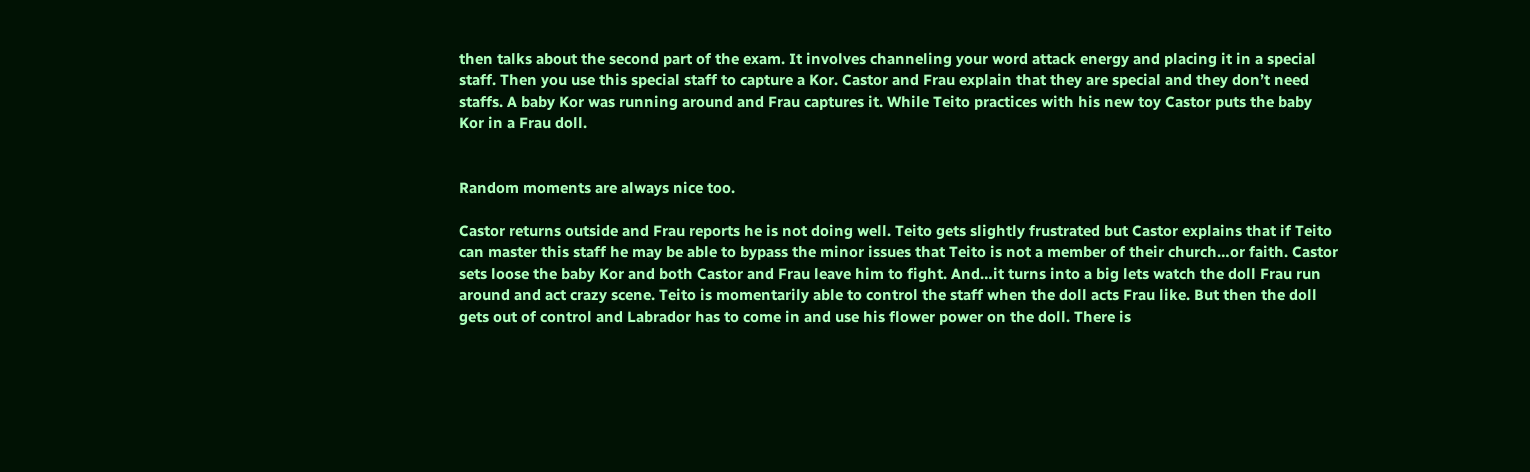then talks about the second part of the exam. It involves channeling your word attack energy and placing it in a special staff. Then you use this special staff to capture a Kor. Castor and Frau explain that they are special and they don’t need staffs. A baby Kor was running around and Frau captures it. While Teito practices with his new toy Castor puts the baby Kor in a Frau doll.


Random moments are always nice too.

Castor returns outside and Frau reports he is not doing well. Teito gets slightly frustrated but Castor explains that if Teito can master this staff he may be able to bypass the minor issues that Teito is not a member of their church…or faith. Castor sets loose the baby Kor and both Castor and Frau leave him to fight. And…it turns into a big lets watch the doll Frau run around and act crazy scene. Teito is momentarily able to control the staff when the doll acts Frau like. But then the doll gets out of control and Labrador has to come in and use his flower power on the doll. There is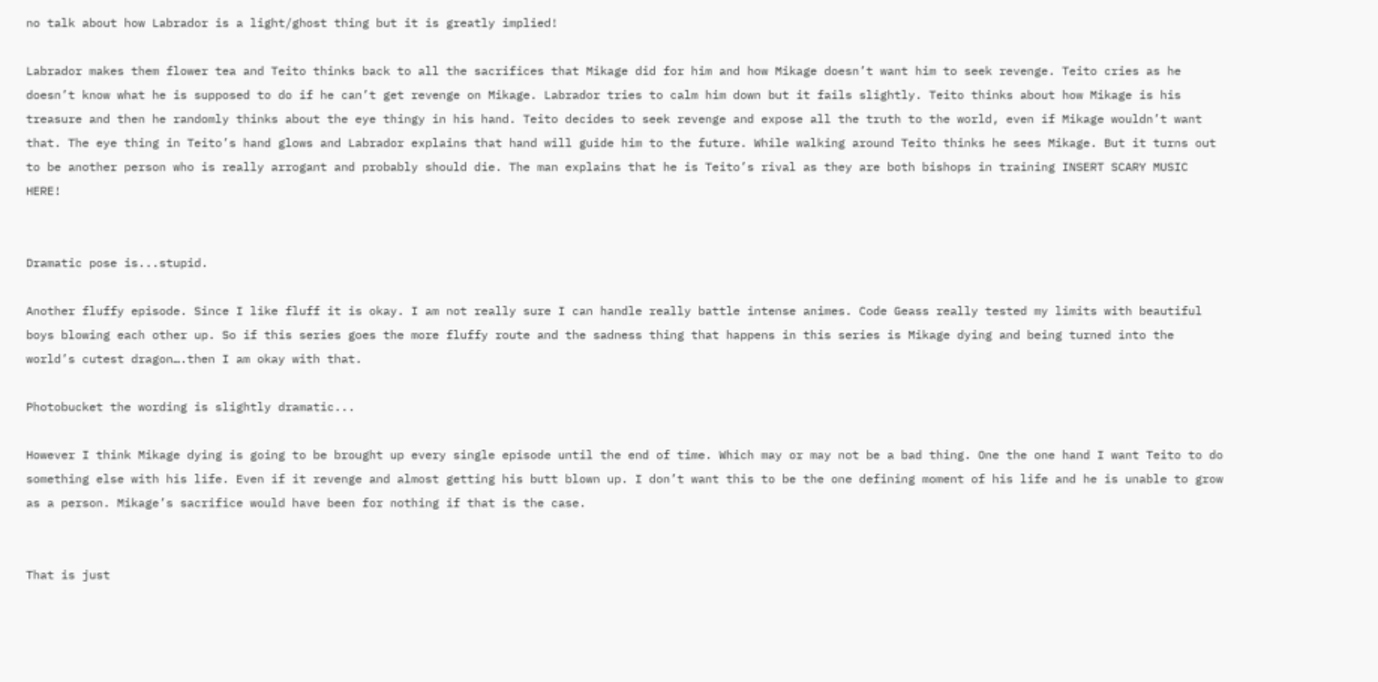no talk about how Labrador is a light/ghost thing but it is greatly implied!

Labrador makes them flower tea and Teito thinks back to all the sacrifices that Mikage did for him and how Mikage doesn’t want him to seek revenge. Teito cries as he doesn’t know what he is supposed to do if he can’t get revenge on Mikage. Labrador tries to calm him down but it fails slightly. Teito thinks about how Mikage is his treasure and then he randomly thinks about the eye thingy in his hand. Teito decides to seek revenge and expose all the truth to the world, even if Mikage wouldn’t want that. The eye thing in Teito’s hand glows and Labrador explains that hand will guide him to the future. While walking around Teito thinks he sees Mikage. But it turns out to be another person who is really arrogant and probably should die. The man explains that he is Teito’s rival as they are both bishops in training INSERT SCARY MUSIC HERE!


Dramatic pose is...stupid.

Another fluffy episode. Since I like fluff it is okay. I am not really sure I can handle really battle intense animes. Code Geass really tested my limits with beautiful boys blowing each other up. So if this series goes the more fluffy route and the sadness thing that happens in this series is Mikage dying and being turned into the world’s cutest dragon….then I am okay with that.

Photobucket the wording is slightly dramatic...

However I think Mikage dying is going to be brought up every single episode until the end of time. Which may or may not be a bad thing. One the one hand I want Teito to do something else with his life. Even if it revenge and almost getting his butt blown up. I don’t want this to be the one defining moment of his life and he is unable to grow as a person. Mikage’s sacrifice would have been for nothing if that is the case.


That is just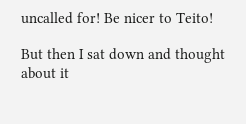uncalled for! Be nicer to Teito!

But then I sat down and thought about it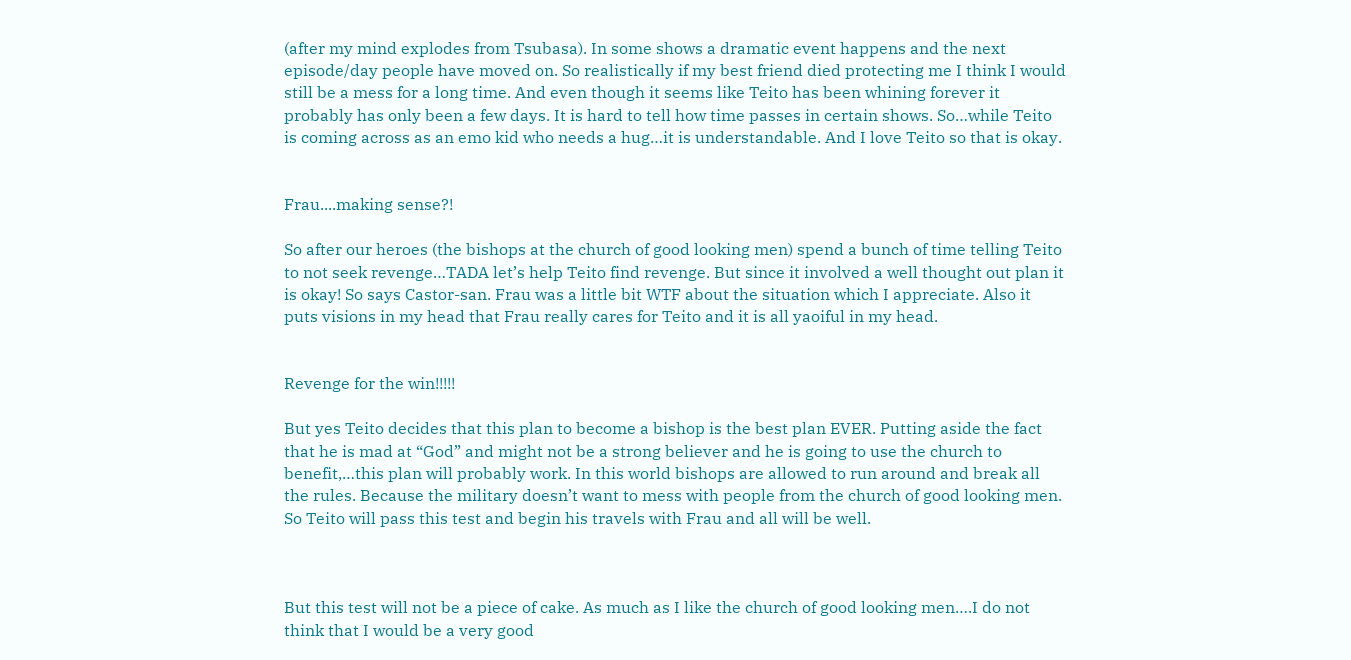(after my mind explodes from Tsubasa). In some shows a dramatic event happens and the next episode/day people have moved on. So realistically if my best friend died protecting me I think I would still be a mess for a long time. And even though it seems like Teito has been whining forever it probably has only been a few days. It is hard to tell how time passes in certain shows. So…while Teito is coming across as an emo kid who needs a hug…it is understandable. And I love Teito so that is okay.


Frau....making sense?!

So after our heroes (the bishops at the church of good looking men) spend a bunch of time telling Teito to not seek revenge…TADA let’s help Teito find revenge. But since it involved a well thought out plan it is okay! So says Castor-san. Frau was a little bit WTF about the situation which I appreciate. Also it puts visions in my head that Frau really cares for Teito and it is all yaoiful in my head.


Revenge for the win!!!!!

But yes Teito decides that this plan to become a bishop is the best plan EVER. Putting aside the fact that he is mad at “God” and might not be a strong believer and he is going to use the church to benefit,…this plan will probably work. In this world bishops are allowed to run around and break all the rules. Because the military doesn’t want to mess with people from the church of good looking men. So Teito will pass this test and begin his travels with Frau and all will be well.



But this test will not be a piece of cake. As much as I like the church of good looking men….I do not think that I would be a very good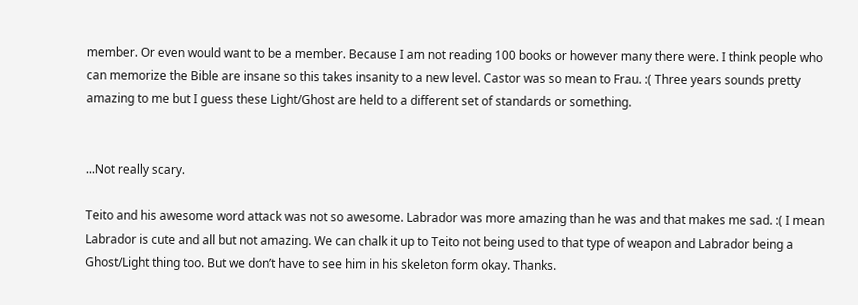member. Or even would want to be a member. Because I am not reading 100 books or however many there were. I think people who can memorize the Bible are insane so this takes insanity to a new level. Castor was so mean to Frau. :( Three years sounds pretty amazing to me but I guess these Light/Ghost are held to a different set of standards or something.


...Not really scary.

Teito and his awesome word attack was not so awesome. Labrador was more amazing than he was and that makes me sad. :( I mean Labrador is cute and all but not amazing. We can chalk it up to Teito not being used to that type of weapon and Labrador being a Ghost/Light thing too. But we don’t have to see him in his skeleton form okay. Thanks.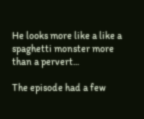He looks more like a like a spaghetti monster more than a pervert...

The episode had a few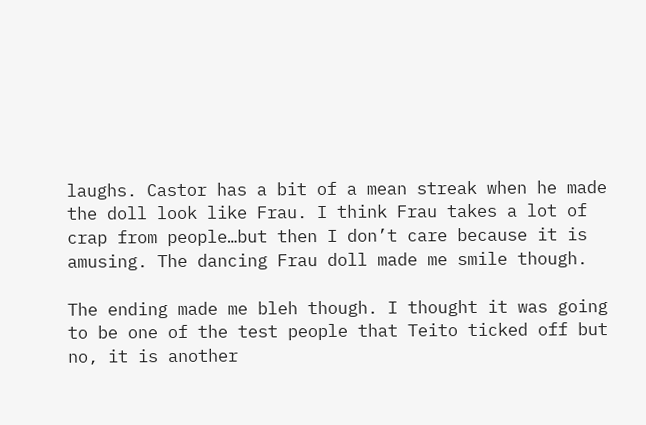laughs. Castor has a bit of a mean streak when he made the doll look like Frau. I think Frau takes a lot of crap from people…but then I don’t care because it is amusing. The dancing Frau doll made me smile though.

The ending made me bleh though. I thought it was going to be one of the test people that Teito ticked off but no, it is another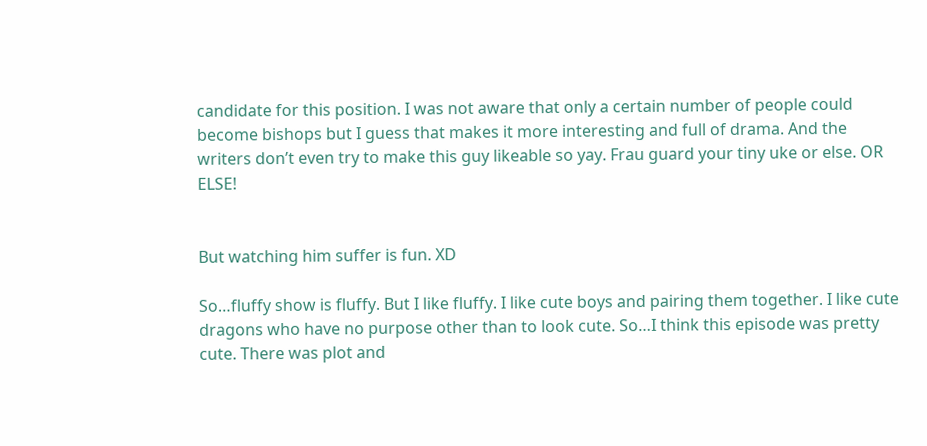candidate for this position. I was not aware that only a certain number of people could become bishops but I guess that makes it more interesting and full of drama. And the writers don’t even try to make this guy likeable so yay. Frau guard your tiny uke or else. OR ELSE!


But watching him suffer is fun. XD

So…fluffy show is fluffy. But I like fluffy. I like cute boys and pairing them together. I like cute dragons who have no purpose other than to look cute. So…I think this episode was pretty cute. There was plot and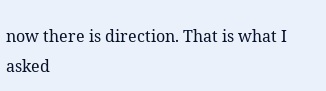now there is direction. That is what I asked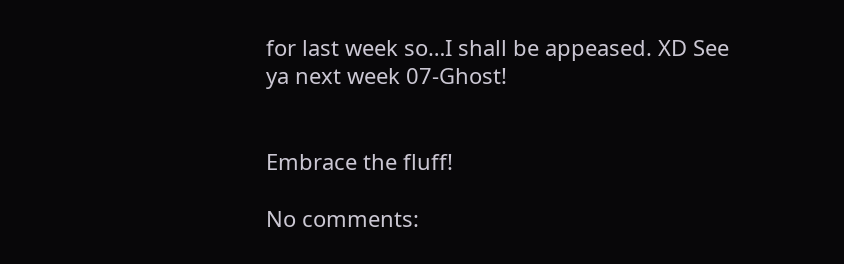for last week so…I shall be appeased. XD See ya next week 07-Ghost!


Embrace the fluff!

No comments: